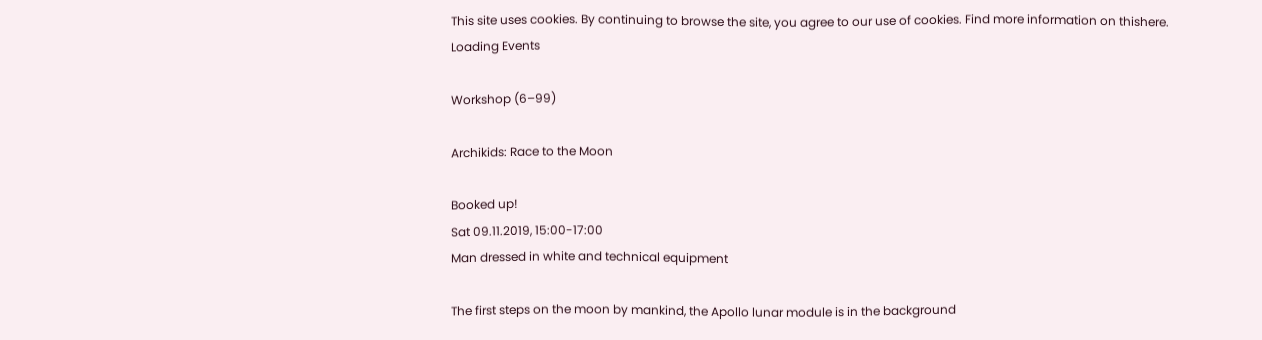This site uses cookies. By continuing to browse the site, you agree to our use of cookies. Find more information on thishere.
Loading Events

Workshop (6–99)

Archikids: Race to the Moon

Booked up!
Sat 09.11.2019, 15:00-17:00
Man dressed in white and technical equipment

The first steps on the moon by mankind, the Apollo lunar module is in the background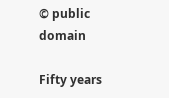© public domain

Fifty years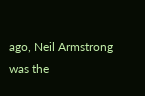ago, Neil Armstrong was the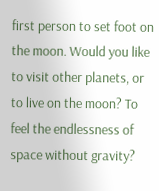first person to set foot on the moon. Would you like to visit other planets, or to live on the moon? To feel the endlessness of space without gravity?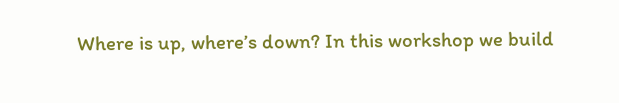Where is up, where’s down? In this workshop we build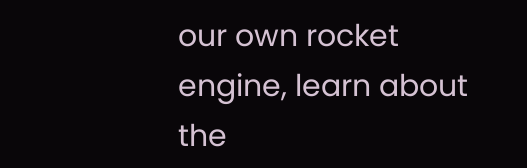our own rocket engine, learn about the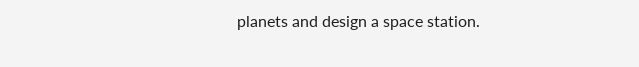planets and design a space station.